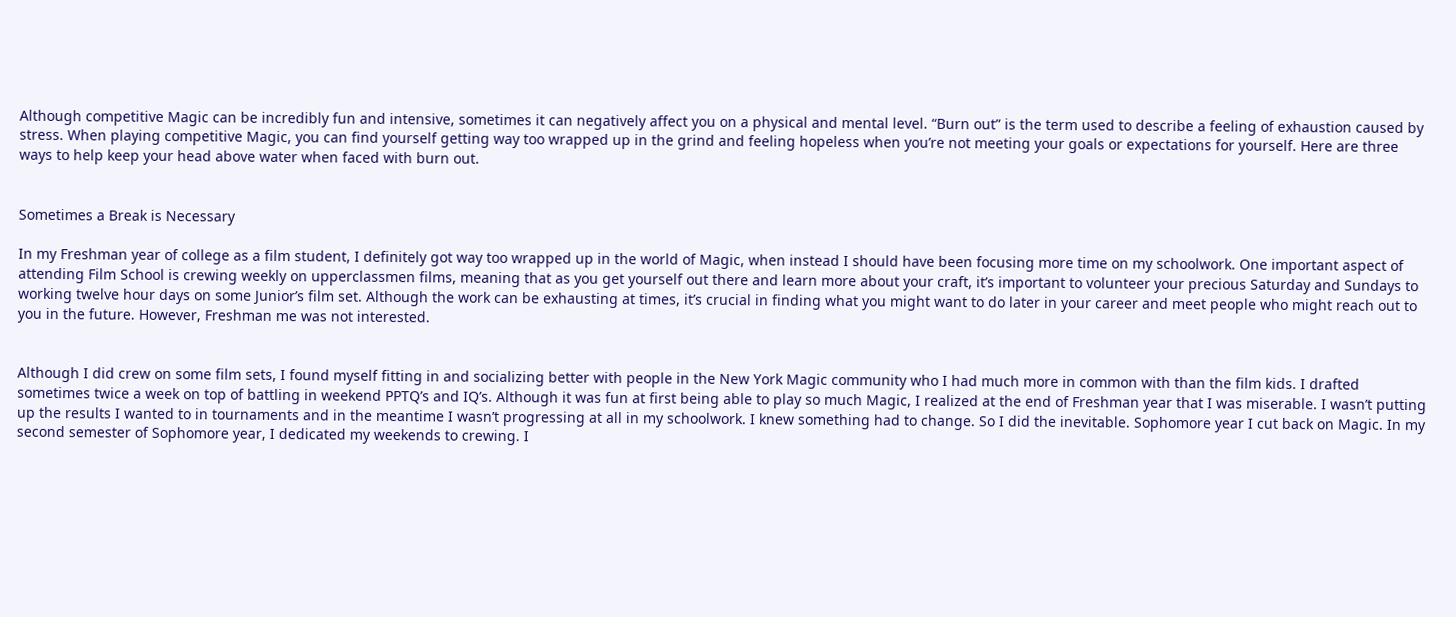Although competitive Magic can be incredibly fun and intensive, sometimes it can negatively affect you on a physical and mental level. “Burn out” is the term used to describe a feeling of exhaustion caused by stress. When playing competitive Magic, you can find yourself getting way too wrapped up in the grind and feeling hopeless when you’re not meeting your goals or expectations for yourself. Here are three ways to help keep your head above water when faced with burn out.


Sometimes a Break is Necessary

In my Freshman year of college as a film student, I definitely got way too wrapped up in the world of Magic, when instead I should have been focusing more time on my schoolwork. One important aspect of attending Film School is crewing weekly on upperclassmen films, meaning that as you get yourself out there and learn more about your craft, it’s important to volunteer your precious Saturday and Sundays to working twelve hour days on some Junior’s film set. Although the work can be exhausting at times, it’s crucial in finding what you might want to do later in your career and meet people who might reach out to you in the future. However, Freshman me was not interested.


Although I did crew on some film sets, I found myself fitting in and socializing better with people in the New York Magic community who I had much more in common with than the film kids. I drafted sometimes twice a week on top of battling in weekend PPTQ’s and IQ’s. Although it was fun at first being able to play so much Magic, I realized at the end of Freshman year that I was miserable. I wasn’t putting up the results I wanted to in tournaments and in the meantime I wasn’t progressing at all in my schoolwork. I knew something had to change. So I did the inevitable. Sophomore year I cut back on Magic. In my second semester of Sophomore year, I dedicated my weekends to crewing. I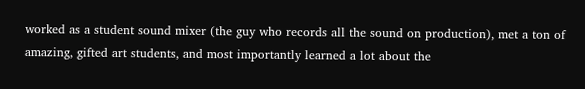worked as a student sound mixer (the guy who records all the sound on production), met a ton of amazing, gifted art students, and most importantly learned a lot about the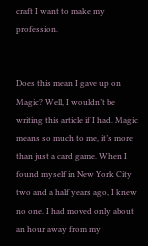craft I want to make my profession.


Does this mean I gave up on Magic? Well, I wouldn’t be writing this article if I had. Magic means so much to me, it’s more than just a card game. When I found myself in New York City two and a half years ago, I knew no one. I had moved only about an hour away from my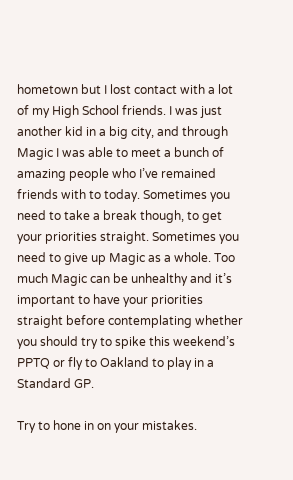hometown but I lost contact with a lot of my High School friends. I was just another kid in a big city, and through Magic I was able to meet a bunch of amazing people who I’ve remained friends with to today. Sometimes you need to take a break though, to get your priorities straight. Sometimes you need to give up Magic as a whole. Too much Magic can be unhealthy and it’s important to have your priorities straight before contemplating whether you should try to spike this weekend’s PPTQ or fly to Oakland to play in a Standard GP.

Try to hone in on your mistakes.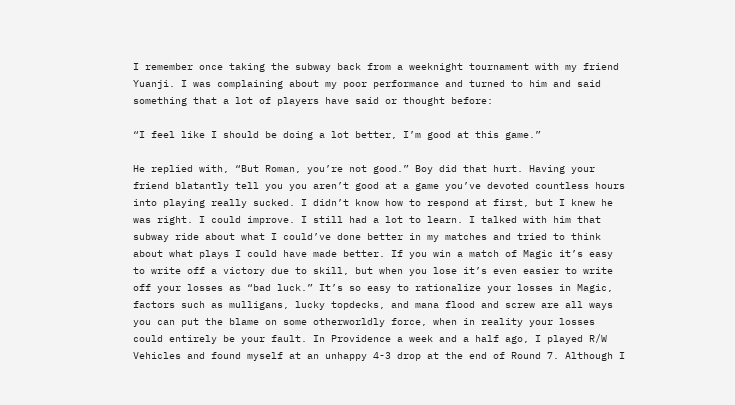I remember once taking the subway back from a weeknight tournament with my friend Yuanji. I was complaining about my poor performance and turned to him and said something that a lot of players have said or thought before:

“I feel like I should be doing a lot better, I’m good at this game.”

He replied with, “But Roman, you’re not good.” Boy did that hurt. Having your friend blatantly tell you you aren’t good at a game you’ve devoted countless hours into playing really sucked. I didn’t know how to respond at first, but I knew he was right. I could improve. I still had a lot to learn. I talked with him that subway ride about what I could’ve done better in my matches and tried to think about what plays I could have made better. If you win a match of Magic it’s easy to write off a victory due to skill, but when you lose it’s even easier to write off your losses as “bad luck.” It’s so easy to rationalize your losses in Magic, factors such as mulligans, lucky topdecks, and mana flood and screw are all ways you can put the blame on some otherworldly force, when in reality your losses could entirely be your fault. In Providence a week and a half ago, I played R/W Vehicles and found myself at an unhappy 4-3 drop at the end of Round 7. Although I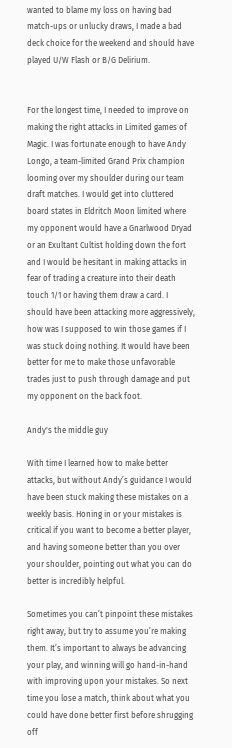wanted to blame my loss on having bad match-ups or unlucky draws, I made a bad deck choice for the weekend and should have played U/W Flash or B/G Delirium.


For the longest time, I needed to improve on making the right attacks in Limited games of Magic. I was fortunate enough to have Andy Longo, a team-limited Grand Prix champion looming over my shoulder during our team draft matches. I would get into cluttered board states in Eldritch Moon limited where my opponent would have a Gnarlwood Dryad or an Exultant Cultist holding down the fort and I would be hesitant in making attacks in fear of trading a creature into their death touch 1/1 or having them draw a card. I should have been attacking more aggressively, how was I supposed to win those games if I was stuck doing nothing. It would have been better for me to make those unfavorable trades just to push through damage and put my opponent on the back foot.

Andy's the middle guy

With time I learned how to make better attacks, but without Andy’s guidance I would have been stuck making these mistakes on a weekly basis. Honing in or your mistakes is critical if you want to become a better player, and having someone better than you over your shoulder, pointing out what you can do better is incredibly helpful.

Sometimes you can’t pinpoint these mistakes right away, but try to assume you’re making them. It’s important to always be advancing your play, and winning will go hand-in-hand with improving upon your mistakes. So next time you lose a match, think about what you could have done better first before shrugging off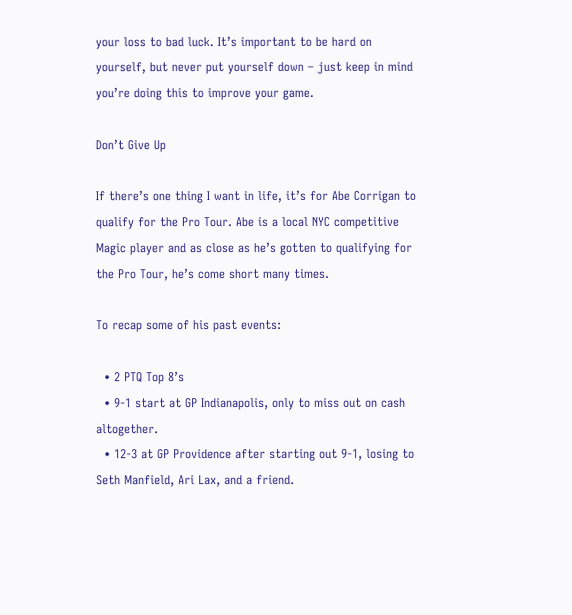your loss to bad luck. It’s important to be hard on yourself, but never put yourself down – just keep in mind you’re doing this to improve your game.

Don’t Give Up

If there’s one thing I want in life, it’s for Abe Corrigan to qualify for the Pro Tour. Abe is a local NYC competitive Magic player and as close as he’s gotten to qualifying for the Pro Tour, he’s come short many times.

To recap some of his past events:

  • 2 PTQ Top 8’s
  • 9-1 start at GP Indianapolis, only to miss out on cash altogether.
  • 12-3 at GP Providence after starting out 9-1, losing to Seth Manfield, Ari Lax, and a friend.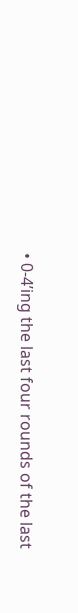• 0-4’ing the last four rounds of the last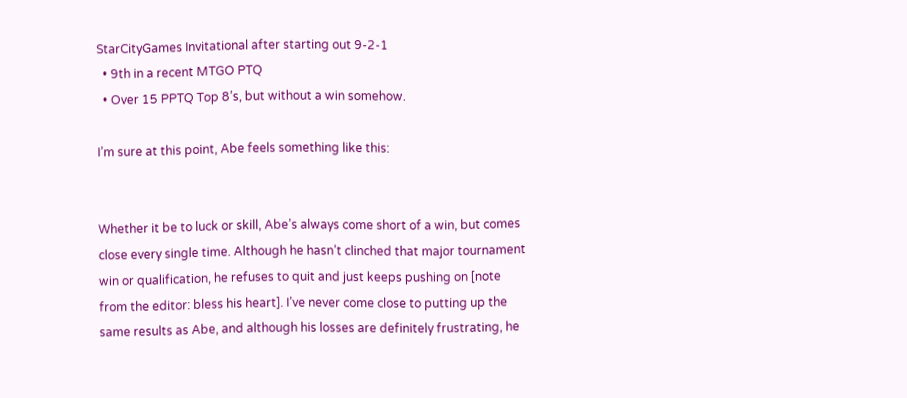StarCityGames Invitational after starting out 9-2-1
  • 9th in a recent MTGO PTQ
  • Over 15 PPTQ Top 8’s, but without a win somehow.

I’m sure at this point, Abe feels something like this:


Whether it be to luck or skill, Abe’s always come short of a win, but comes close every single time. Although he hasn’t clinched that major tournament win or qualification, he refuses to quit and just keeps pushing on [note from the editor: bless his heart]. I’ve never come close to putting up the same results as Abe, and although his losses are definitely frustrating, he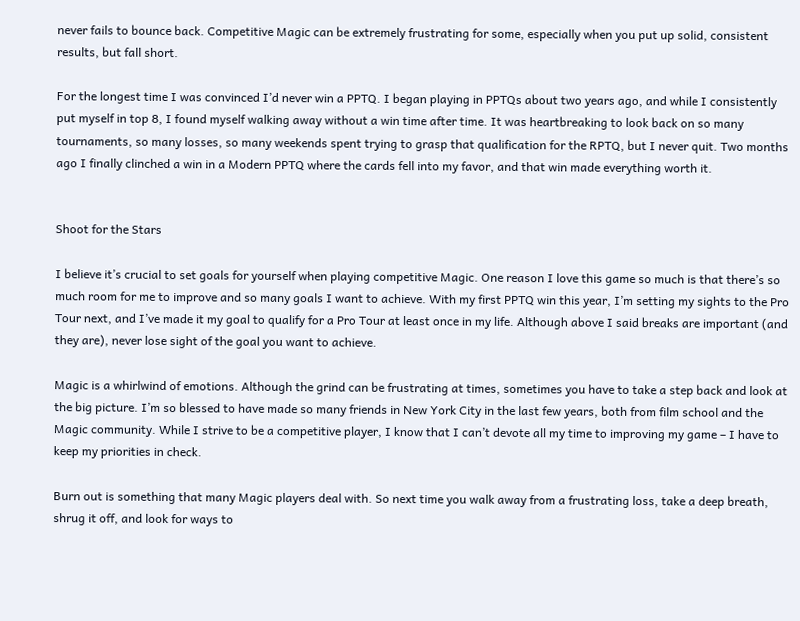never fails to bounce back. Competitive Magic can be extremely frustrating for some, especially when you put up solid, consistent results, but fall short.

For the longest time I was convinced I’d never win a PPTQ. I began playing in PPTQs about two years ago, and while I consistently put myself in top 8, I found myself walking away without a win time after time. It was heartbreaking to look back on so many tournaments, so many losses, so many weekends spent trying to grasp that qualification for the RPTQ, but I never quit. Two months ago I finally clinched a win in a Modern PPTQ where the cards fell into my favor, and that win made everything worth it.


Shoot for the Stars

I believe it’s crucial to set goals for yourself when playing competitive Magic. One reason I love this game so much is that there’s so much room for me to improve and so many goals I want to achieve. With my first PPTQ win this year, I’m setting my sights to the Pro Tour next, and I’ve made it my goal to qualify for a Pro Tour at least once in my life. Although above I said breaks are important (and they are), never lose sight of the goal you want to achieve.

Magic is a whirlwind of emotions. Although the grind can be frustrating at times, sometimes you have to take a step back and look at the big picture. I’m so blessed to have made so many friends in New York City in the last few years, both from film school and the Magic community. While I strive to be a competitive player, I know that I can’t devote all my time to improving my game – I have to keep my priorities in check.

Burn out is something that many Magic players deal with. So next time you walk away from a frustrating loss, take a deep breath, shrug it off, and look for ways to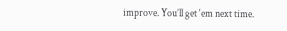improve. You’ll get ‘em next time.